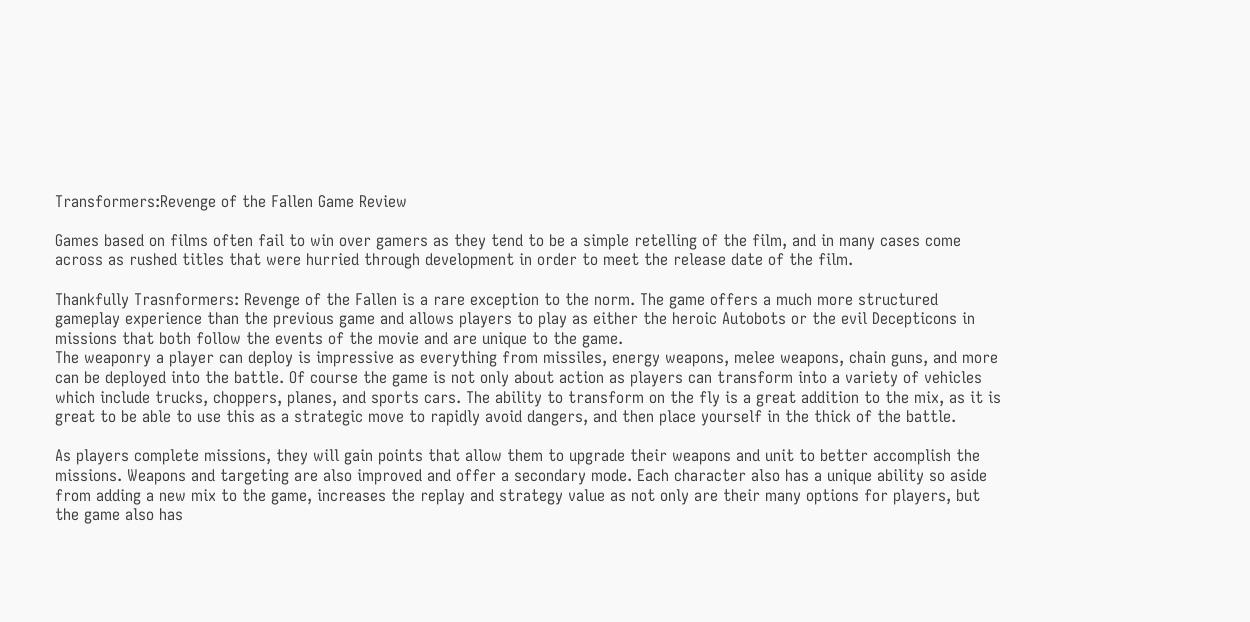Transformers:Revenge of the Fallen Game Review

Games based on films often fail to win over gamers as they tend to be a simple retelling of the film, and in many cases come across as rushed titles that were hurried through development in order to meet the release date of the film.

Thankfully Trasnformers: Revenge of the Fallen is a rare exception to the norm. The game offers a much more structured gameplay experience than the previous game and allows players to play as either the heroic Autobots or the evil Decepticons in missions that both follow the events of the movie and are unique to the game.
The weaponry a player can deploy is impressive as everything from missiles, energy weapons, melee weapons, chain guns, and more can be deployed into the battle. Of course the game is not only about action as players can transform into a variety of vehicles which include trucks, choppers, planes, and sports cars. The ability to transform on the fly is a great addition to the mix, as it is great to be able to use this as a strategic move to rapidly avoid dangers, and then place yourself in the thick of the battle.

As players complete missions, they will gain points that allow them to upgrade their weapons and unit to better accomplish the missions. Weapons and targeting are also improved and offer a secondary mode. Each character also has a unique ability so aside from adding a new mix to the game, increases the replay and strategy value as not only are their many options for players, but the game also has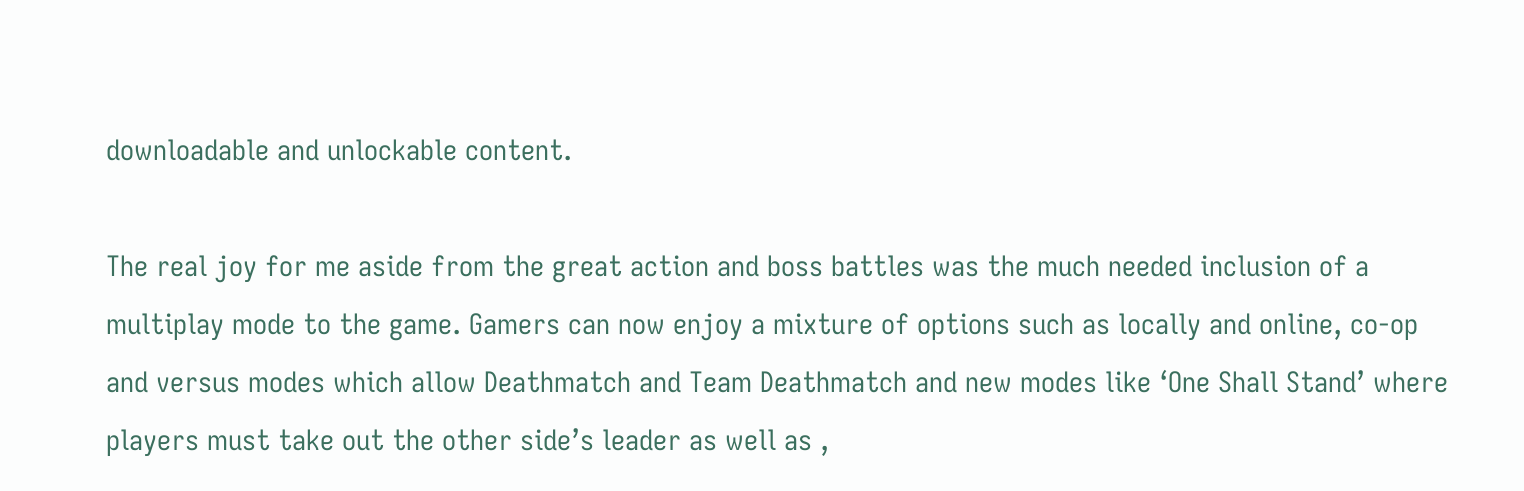downloadable and unlockable content.

The real joy for me aside from the great action and boss battles was the much needed inclusion of a multiplay mode to the game. Gamers can now enjoy a mixture of options such as locally and online, co-op and versus modes which allow Deathmatch and Team Deathmatch and new modes like ‘One Shall Stand’ where players must take out the other side’s leader as well as ,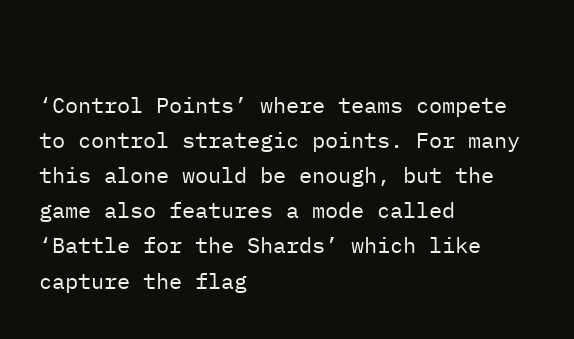‘Control Points’ where teams compete to control strategic points. For many this alone would be enough, but the game also features a mode called ‘Battle for the Shards’ which like capture the flag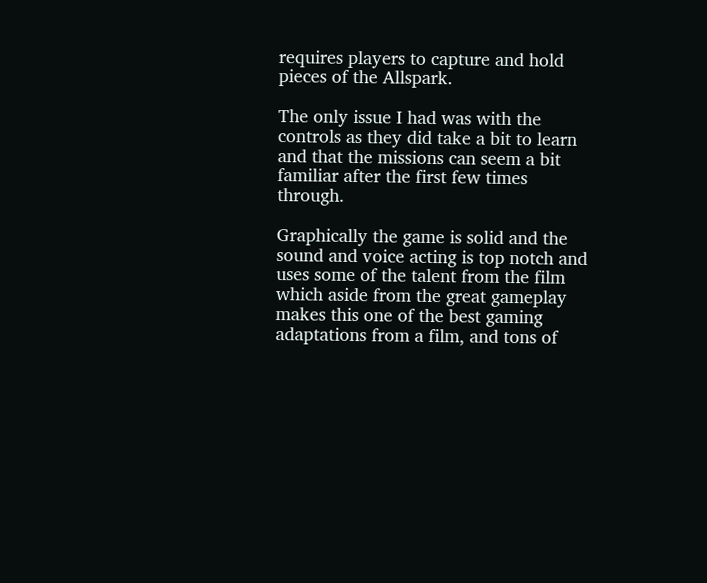requires players to capture and hold pieces of the Allspark.

The only issue I had was with the controls as they did take a bit to learn and that the missions can seem a bit familiar after the first few times through.

Graphically the game is solid and the sound and voice acting is top notch and uses some of the talent from the film which aside from the great gameplay makes this one of the best gaming adaptations from a film, and tons of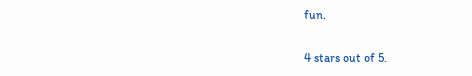fun.

4 stars out of 5.